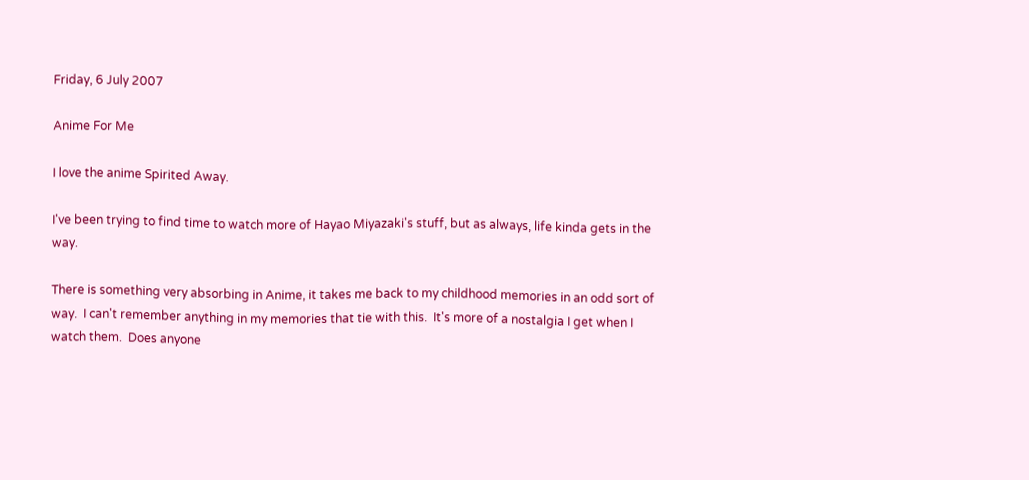Friday, 6 July 2007

Anime For Me

I love the anime Spirited Away.

I've been trying to find time to watch more of Hayao Miyazaki's stuff, but as always, life kinda gets in the way.

There is something very absorbing in Anime, it takes me back to my childhood memories in an odd sort of way.  I can't remember anything in my memories that tie with this.  It's more of a nostalgia I get when I watch them.  Does anyone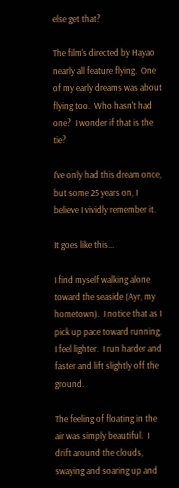else get that?

The film's directed by Hayao nearly all feature flying.  One of my early dreams was about flying too.  Who hasn't had one?  I wonder if that is the tie?

I've only had this dream once, but some 25 years on, I believe I vividly remember it.

It goes like this...

I find myself walking alone toward the seaside (Ayr, my hometown).  I notice that as I pick up pace toward running, I feel lighter.  I run harder and faster and lift slightly off the ground.

The feeling of floating in the air was simply beautiful.  I drift around the clouds, swaying and soaring up and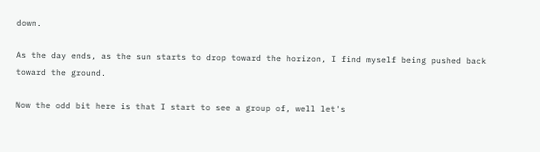down.

As the day ends, as the sun starts to drop toward the horizon, I find myself being pushed back toward the ground.

Now the odd bit here is that I start to see a group of, well let's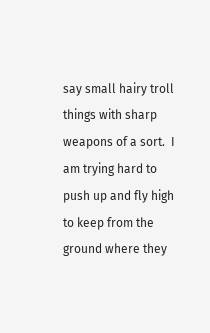say small hairy troll things with sharp weapons of a sort.  I am trying hard to push up and fly high to keep from the ground where they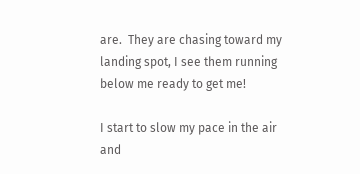are.  They are chasing toward my landing spot, I see them running below me ready to get me!

I start to slow my pace in the air and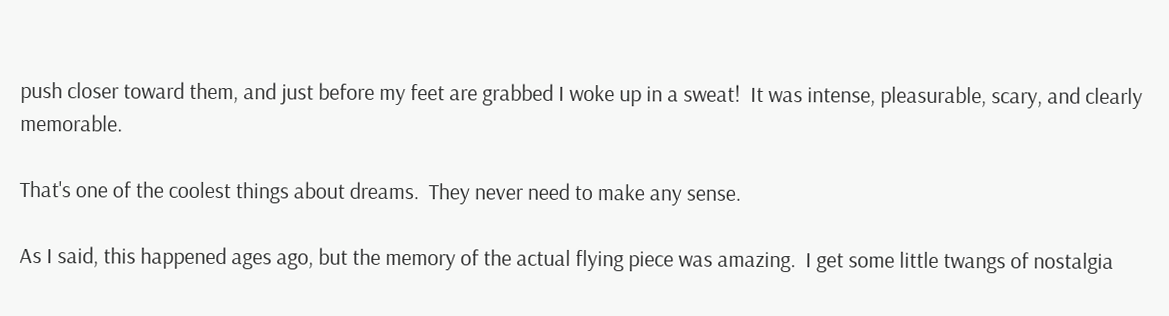push closer toward them, and just before my feet are grabbed I woke up in a sweat!  It was intense, pleasurable, scary, and clearly memorable.

That's one of the coolest things about dreams.  They never need to make any sense.

As I said, this happened ages ago, but the memory of the actual flying piece was amazing.  I get some little twangs of nostalgia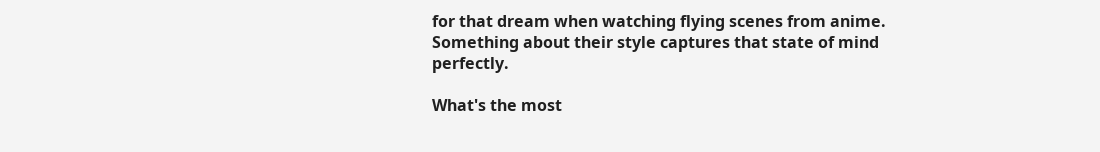for that dream when watching flying scenes from anime.  Something about their style captures that state of mind perfectly.

What's the most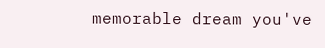memorable dream you've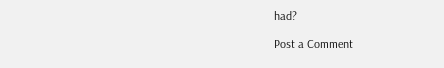had?

Post a Comment